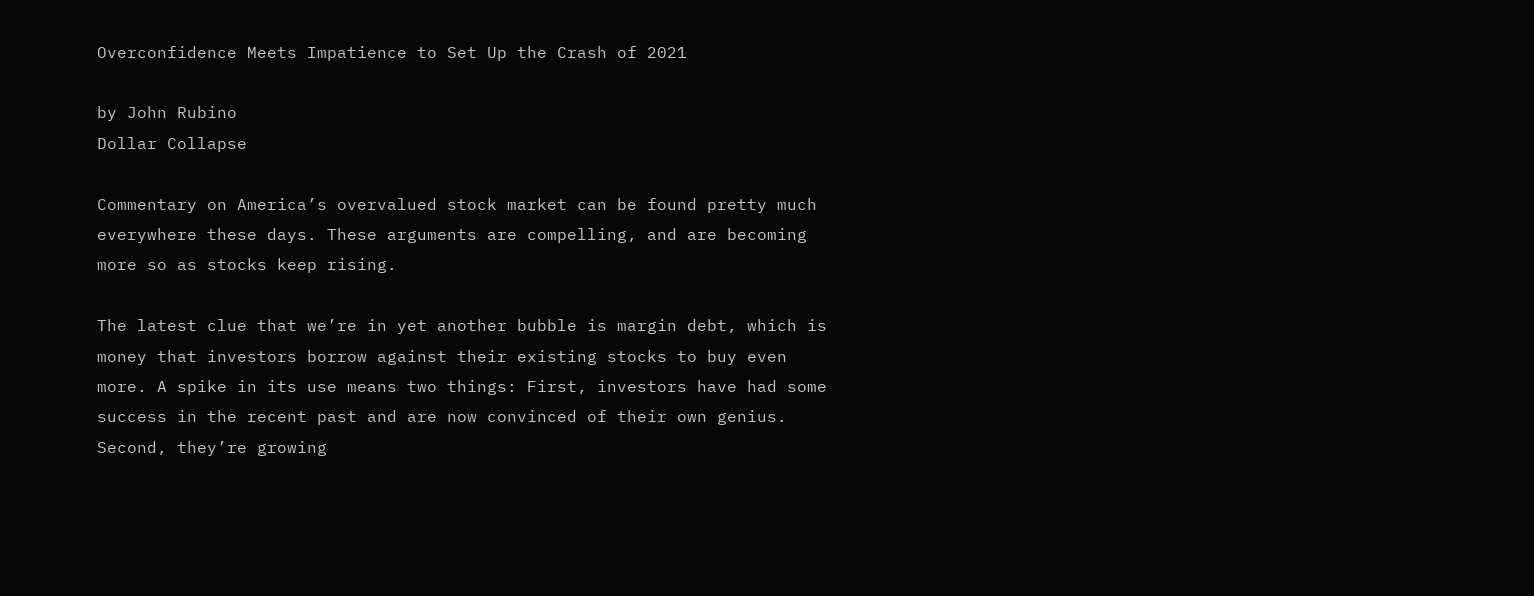Overconfidence Meets Impatience to Set Up the Crash of 2021

by John Rubino
Dollar Collapse

Commentary on America’s overvalued stock market can be found pretty much everywhere these days. These arguments are compelling, and are becoming more so as stocks keep rising.

The latest clue that we’re in yet another bubble is margin debt, which is money that investors borrow against their existing stocks to buy even more. A spike in its use means two things: First, investors have had some success in the recent past and are now convinced of their own genius. Second, they’re growing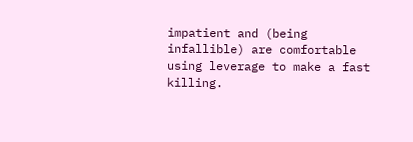impatient and (being infallible) are comfortable using leverage to make a fast killing.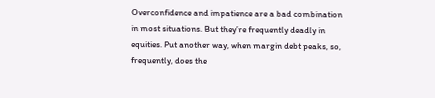Overconfidence and impatience are a bad combination in most situations. But they’re frequently deadly in equities. Put another way, when margin debt peaks, so, frequently, does the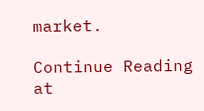market.

Continue Reading at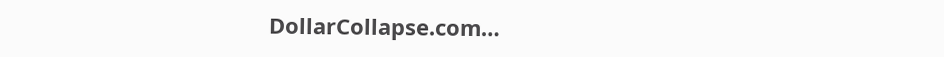DollarCollapse.com…